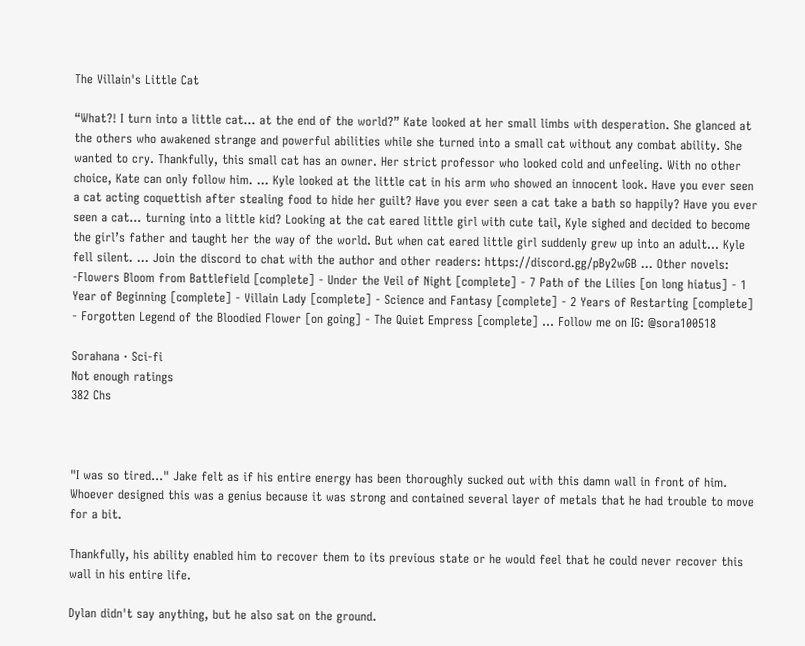The Villain's Little Cat

“What?! I turn into a little cat… at the end of the world?” Kate looked at her small limbs with desperation. She glanced at the others who awakened strange and powerful abilities while she turned into a small cat without any combat ability. She wanted to cry. Thankfully, this small cat has an owner. Her strict professor who looked cold and unfeeling. With no other choice, Kate can only follow him. … Kyle looked at the little cat in his arm who showed an innocent look. Have you ever seen a cat acting coquettish after stealing food to hide her guilt? Have you ever seen a cat take a bath so happily? Have you ever seen a cat… turning into a little kid? Looking at the cat eared little girl with cute tail, Kyle sighed and decided to become the girl’s father and taught her the way of the world. But when cat eared little girl suddenly grew up into an adult… Kyle fell silent. ... Join the discord to chat with the author and other readers: https://discord.gg/pBy2wGB ... Other novels: -Flowers Bloom from Battlefield [complete] - Under the Veil of Night [complete] - 7 Path of the Lilies [on long hiatus] - 1 Year of Beginning [complete] - Villain Lady [complete] - Science and Fantasy [complete] - 2 Years of Restarting [complete] - Forgotten Legend of the Bloodied Flower [on going] - The Quiet Empress [complete] ... Follow me on IG: @sora100518

Sorahana · Sci-fi
Not enough ratings
382 Chs



"I was so tired…" Jake felt as if his entire energy has been thoroughly sucked out with this damn wall in front of him. Whoever designed this was a genius because it was strong and contained several layer of metals that he had trouble to move for a bit.

Thankfully, his ability enabled him to recover them to its previous state or he would feel that he could never recover this wall in his entire life.

Dylan didn't say anything, but he also sat on the ground.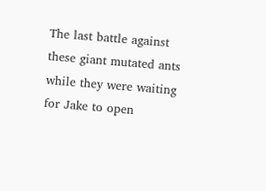The last battle against these giant mutated ants while they were waiting for Jake to open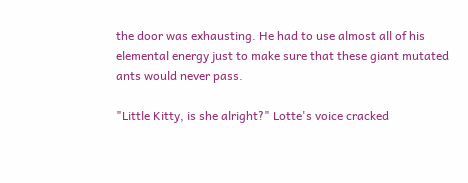the door was exhausting. He had to use almost all of his elemental energy just to make sure that these giant mutated ants would never pass.

"Little Kitty, is she alright?" Lotte's voice cracked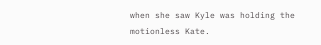when she saw Kyle was holding the motionless Kate.